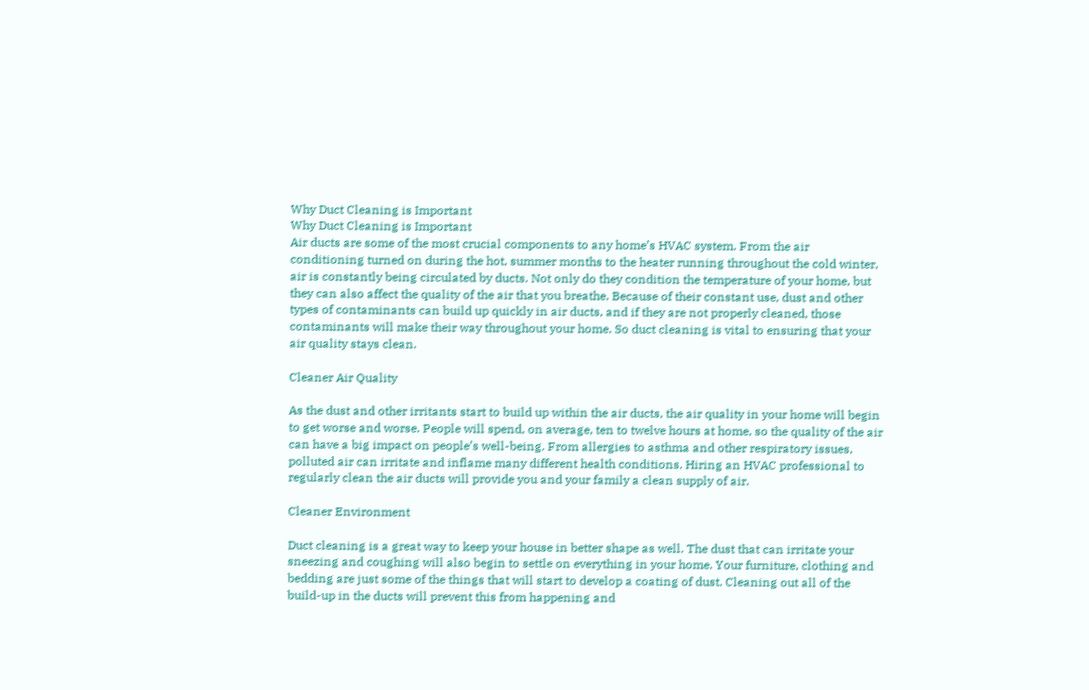Why Duct Cleaning is Important
Why Duct Cleaning is Important
Air ducts are some of the most crucial components to any home’s HVAC system. From the air conditioning turned on during the hot, summer months to the heater running throughout the cold winter, air is constantly being circulated by ducts. Not only do they condition the temperature of your home, but they can also affect the quality of the air that you breathe. Because of their constant use, dust and other types of contaminants can build up quickly in air ducts, and if they are not properly cleaned, those contaminants will make their way throughout your home. So duct cleaning is vital to ensuring that your air quality stays clean.

Cleaner Air Quality

As the dust and other irritants start to build up within the air ducts, the air quality in your home will begin to get worse and worse. People will spend, on average, ten to twelve hours at home, so the quality of the air can have a big impact on people’s well-being. From allergies to asthma and other respiratory issues, polluted air can irritate and inflame many different health conditions. Hiring an HVAC professional to regularly clean the air ducts will provide you and your family a clean supply of air.

Cleaner Environment

Duct cleaning is a great way to keep your house in better shape as well. The dust that can irritate your sneezing and coughing will also begin to settle on everything in your home. Your furniture, clothing and bedding are just some of the things that will start to develop a coating of dust. Cleaning out all of the build-up in the ducts will prevent this from happening and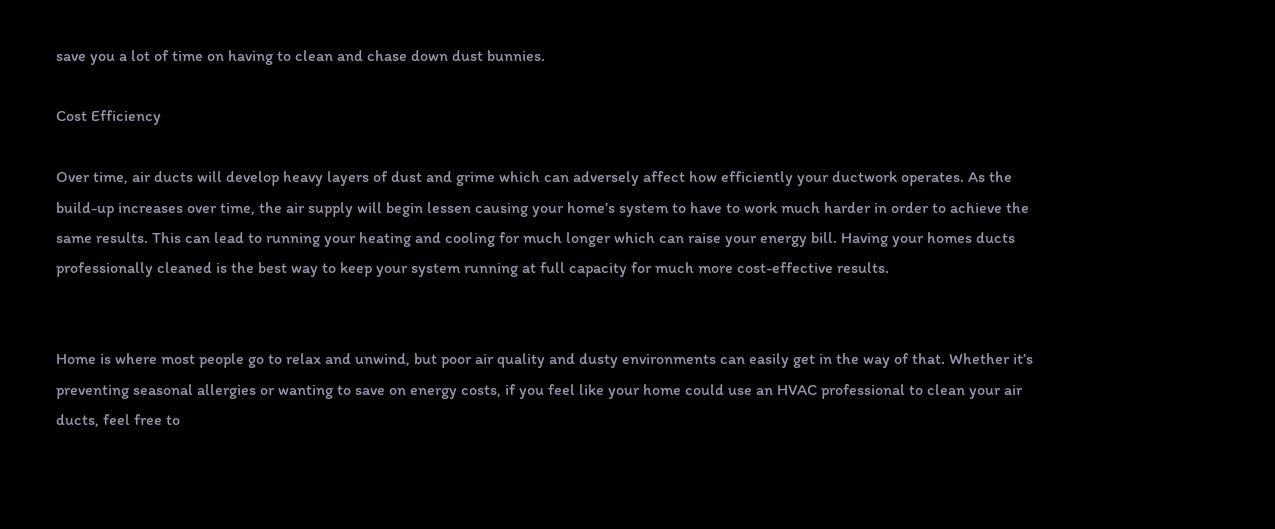save you a lot of time on having to clean and chase down dust bunnies.

Cost Efficiency

Over time, air ducts will develop heavy layers of dust and grime which can adversely affect how efficiently your ductwork operates. As the build-up increases over time, the air supply will begin lessen causing your home’s system to have to work much harder in order to achieve the same results. This can lead to running your heating and cooling for much longer which can raise your energy bill. Having your homes ducts professionally cleaned is the best way to keep your system running at full capacity for much more cost-effective results.


Home is where most people go to relax and unwind, but poor air quality and dusty environments can easily get in the way of that. Whether it’s preventing seasonal allergies or wanting to save on energy costs, if you feel like your home could use an HVAC professional to clean your air ducts, feel free to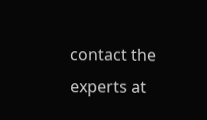contact the experts at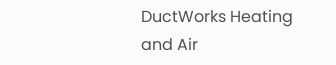DuctWorks Heating and Air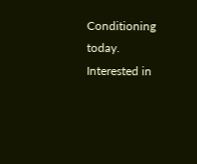Conditioning today.
Interested in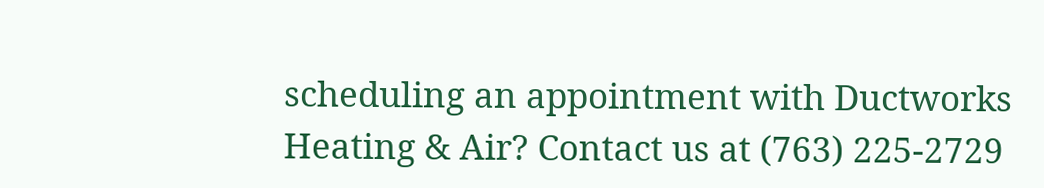scheduling an appointment with Ductworks Heating & Air? Contact us at (763) 225-2729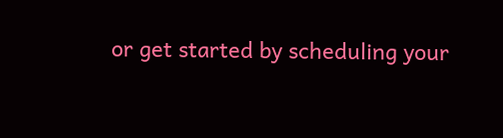or get started by scheduling your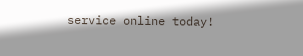service online today!